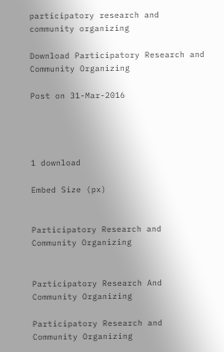participatory research and community organizing

Download Participatory Research and Community Organizing

Post on 31-Mar-2016




1 download

Embed Size (px)


Participatory Research and Community Organizing


Participatory Research And Community Organizing

Participatory Research and Community Organizing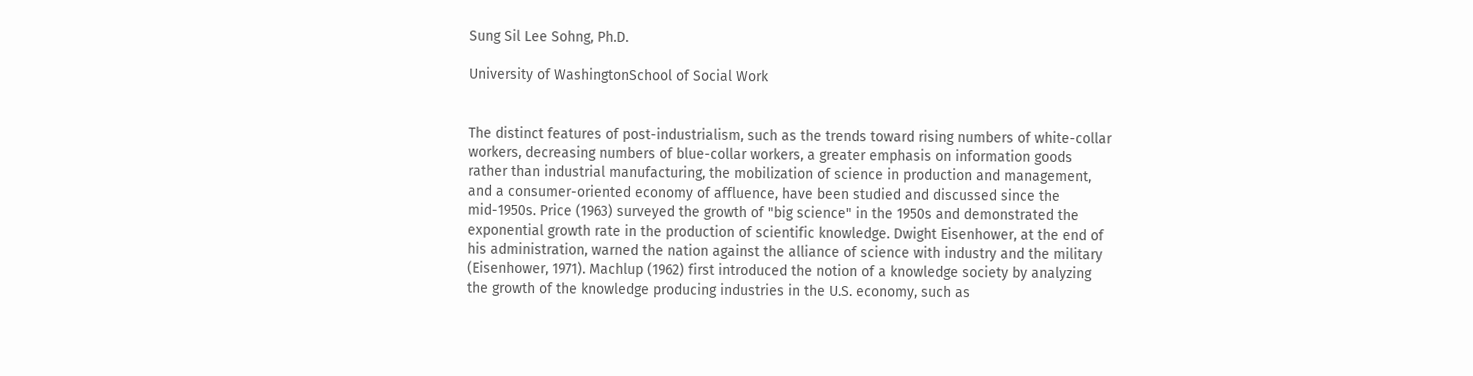Sung Sil Lee Sohng, Ph.D.

University of WashingtonSchool of Social Work


The distinct features of post-industrialism, such as the trends toward rising numbers of white-collar workers, decreasing numbers of blue-collar workers, a greater emphasis on information goods rather than industrial manufacturing, the mobilization of science in production and management, and a consumer-oriented economy of affluence, have been studied and discussed since the mid-1950s. Price (1963) surveyed the growth of "big science" in the 1950s and demonstrated the exponential growth rate in the production of scientific knowledge. Dwight Eisenhower, at the end of his administration, warned the nation against the alliance of science with industry and the military (Eisenhower, 1971). Machlup (1962) first introduced the notion of a knowledge society by analyzing the growth of the knowledge producing industries in the U.S. economy, such as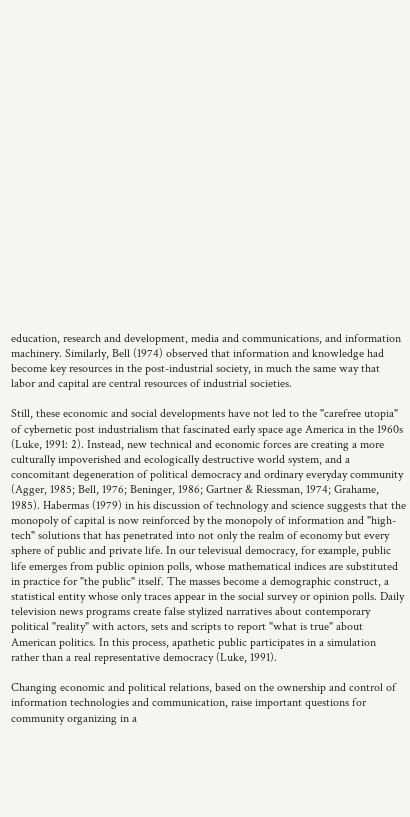education, research and development, media and communications, and information machinery. Similarly, Bell (1974) observed that information and knowledge had become key resources in the post-industrial society, in much the same way that labor and capital are central resources of industrial societies.

Still, these economic and social developments have not led to the "carefree utopia" of cybernetic post industrialism that fascinated early space age America in the 1960s (Luke, 1991: 2). Instead, new technical and economic forces are creating a more culturally impoverished and ecologically destructive world system, and a concomitant degeneration of political democracy and ordinary everyday community (Agger, 1985; Bell, 1976; Beninger, 1986; Gartner & Riessman, 1974; Grahame, 1985). Habermas (1979) in his discussion of technology and science suggests that the monopoly of capital is now reinforced by the monopoly of information and "high-tech" solutions that has penetrated into not only the realm of economy but every sphere of public and private life. In our televisual democracy, for example, public life emerges from public opinion polls, whose mathematical indices are substituted in practice for "the public" itself. The masses become a demographic construct, a statistical entity whose only traces appear in the social survey or opinion polls. Daily television news programs create false stylized narratives about contemporary political "reality" with actors, sets and scripts to report "what is true" about American politics. In this process, apathetic public participates in a simulation rather than a real representative democracy (Luke, 1991).

Changing economic and political relations, based on the ownership and control of information technologies and communication, raise important questions for community organizing in a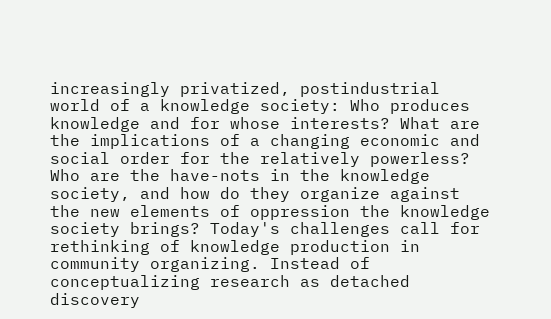increasingly privatized, postindustrial world of a knowledge society: Who produces knowledge and for whose interests? What are the implications of a changing economic and social order for the relatively powerless? Who are the have-nots in the knowledge society, and how do they organize against the new elements of oppression the knowledge society brings? Today's challenges call for rethinking of knowledge production in community organizing. Instead of conceptualizing research as detached discovery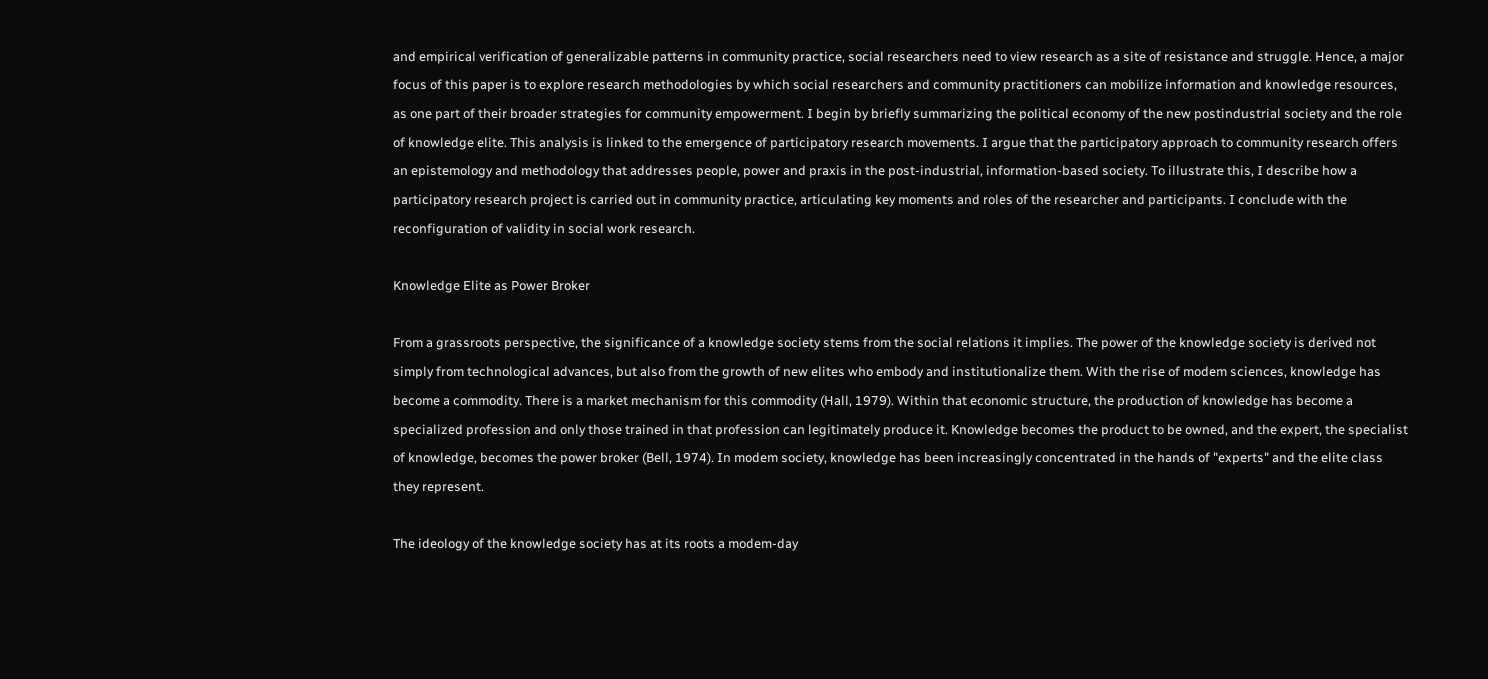and empirical verification of generalizable patterns in community practice, social researchers need to view research as a site of resistance and struggle. Hence, a major focus of this paper is to explore research methodologies by which social researchers and community practitioners can mobilize information and knowledge resources, as one part of their broader strategies for community empowerment. I begin by briefly summarizing the political economy of the new postindustrial society and the role of knowledge elite. This analysis is linked to the emergence of participatory research movements. I argue that the participatory approach to community research offers an epistemology and methodology that addresses people, power and praxis in the post-industrial, information-based society. To illustrate this, I describe how a participatory research project is carried out in community practice, articulating key moments and roles of the researcher and participants. I conclude with the reconfiguration of validity in social work research.

Knowledge Elite as Power Broker

From a grassroots perspective, the significance of a knowledge society stems from the social relations it implies. The power of the knowledge society is derived not simply from technological advances, but also from the growth of new elites who embody and institutionalize them. With the rise of modem sciences, knowledge has become a commodity. There is a market mechanism for this commodity (Hall, 1979). Within that economic structure, the production of knowledge has become a specialized profession and only those trained in that profession can legitimately produce it. Knowledge becomes the product to be owned, and the expert, the specialist of knowledge, becomes the power broker (Bell, 1974). In modem society, knowledge has been increasingly concentrated in the hands of "experts" and the elite class they represent.

The ideology of the knowledge society has at its roots a modem-day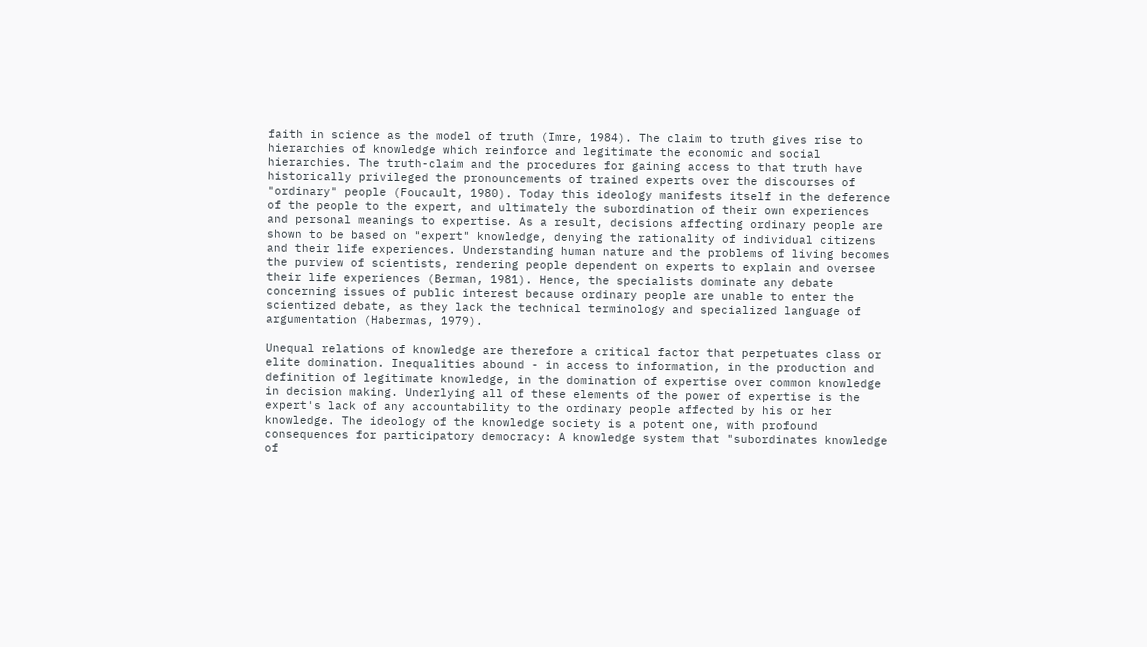faith in science as the model of truth (Imre, 1984). The claim to truth gives rise to hierarchies of knowledge which reinforce and legitimate the economic and social hierarchies. The truth-claim and the procedures for gaining access to that truth have historically privileged the pronouncements of trained experts over the discourses of "ordinary" people (Foucault, 1980). Today this ideology manifests itself in the deference of the people to the expert, and ultimately the subordination of their own experiences and personal meanings to expertise. As a result, decisions affecting ordinary people are shown to be based on "expert" knowledge, denying the rationality of individual citizens and their life experiences. Understanding human nature and the problems of living becomes the purview of scientists, rendering people dependent on experts to explain and oversee their life experiences (Berman, 1981). Hence, the specialists dominate any debate concerning issues of public interest because ordinary people are unable to enter the scientized debate, as they lack the technical terminology and specialized language of argumentation (Habermas, 1979).

Unequal relations of knowledge are therefore a critical factor that perpetuates class or elite domination. Inequalities abound - in access to information, in the production and definition of legitimate knowledge, in the domination of expertise over common knowledge in decision making. Underlying all of these elements of the power of expertise is the expert's lack of any accountability to the ordinary people affected by his or her knowledge. The ideology of the knowledge society is a potent one, with profound consequences for participatory democracy: A knowledge system that "subordinates knowledge of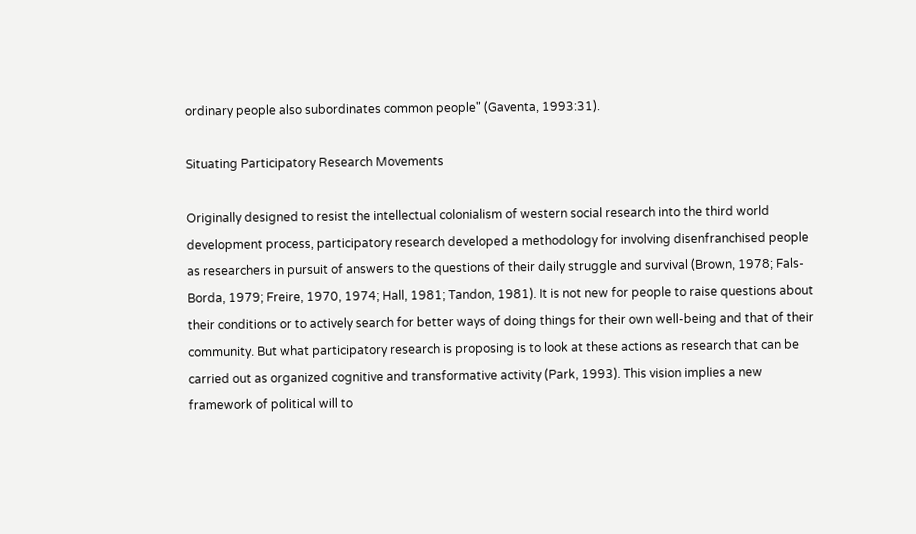ordinary people also subordinates common people" (Gaventa, 1993:31).

Situating Participatory Research Movements

Originally designed to resist the intellectual colonialism of western social research into the third world development process, participatory research developed a methodology for involving disenfranchised people as researchers in pursuit of answers to the questions of their daily struggle and survival (Brown, 1978; Fals-Borda, 1979; Freire, 1970, 1974; Hall, 1981; Tandon, 1981). It is not new for people to raise questions about their conditions or to actively search for better ways of doing things for their own well-being and that of their community. But what participatory research is proposing is to look at these actions as research that can be carried out as organized cognitive and transformative activity (Park, 1993). This vision implies a new framework of political will to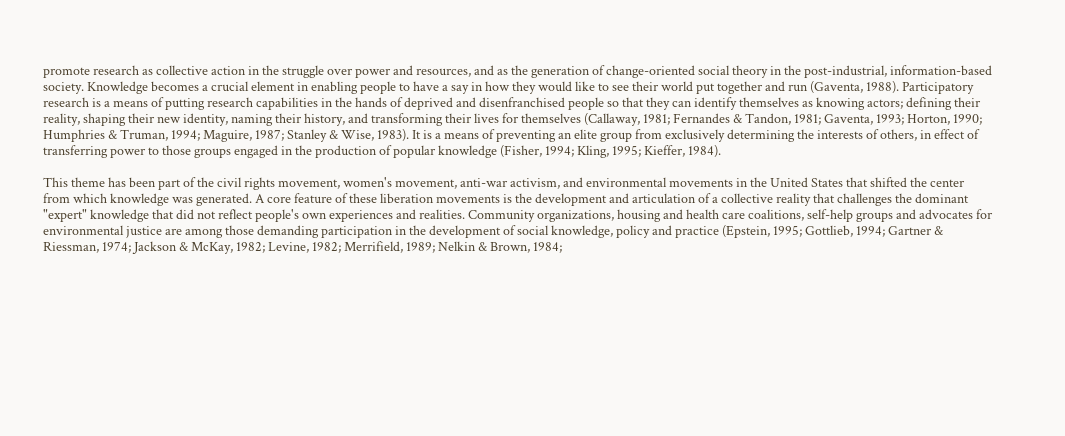promote research as collective action in the struggle over power and resources, and as the generation of change-oriented social theory in the post-industrial, information-based society. Knowledge becomes a crucial element in enabling people to have a say in how they would like to see their world put together and run (Gaventa, 1988). Participatory research is a means of putting research capabilities in the hands of deprived and disenfranchised people so that they can identify themselves as knowing actors; defining their reality, shaping their new identity, naming their history, and transforming their lives for themselves (Callaway, 1981; Fernandes & Tandon, 1981; Gaventa, 1993; Horton, 1990; Humphries & Truman, 1994; Maguire, 1987; Stanley & Wise, 1983). It is a means of preventing an elite group from exclusively determining the interests of others, in effect of transferring power to those groups engaged in the production of popular knowledge (Fisher, 1994; Kling, 1995; Kieffer, 1984).

This theme has been part of the civil rights movement, women's movement, anti-war activism, and environmental movements in the United States that shifted the center from which knowledge was generated. A core feature of these liberation movements is the development and articulation of a collective reality that challenges the dominant "expert" knowledge that did not reflect people's own experiences and realities. Community organizations, housing and health care coalitions, self-help groups and advocates for environmental justice are among those demanding participation in the development of social knowledge, policy and practice (Epstein, 1995; Gottlieb, 1994; Gartner & Riessman, 1974; Jackson & McKay, 1982; Levine, 1982; Merrifield, 1989; Nelkin & Brown, 1984;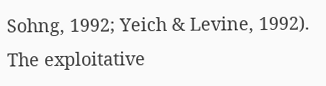Sohng, 1992; Yeich & Levine, 1992). The exploitative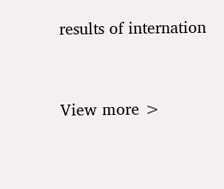results of internation


View more >